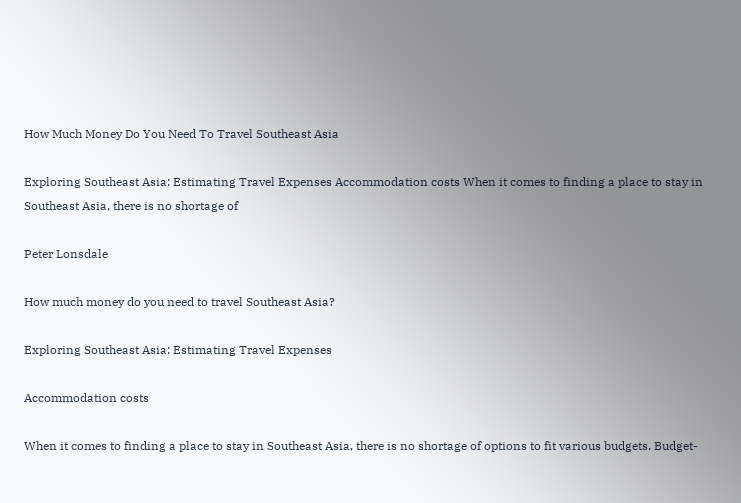How Much Money Do You Need To Travel Southeast Asia

Exploring Southeast Asia: Estimating Travel Expenses Accommodation costs When it comes to finding a place to stay in Southeast Asia, there is no shortage of

Peter Lonsdale

How much money do you need to travel Southeast Asia?

Exploring Southeast Asia: Estimating Travel Expenses

Accommodation costs

When it comes to finding a place to stay in Southeast Asia, there is no shortage of options to fit various budgets. Budget-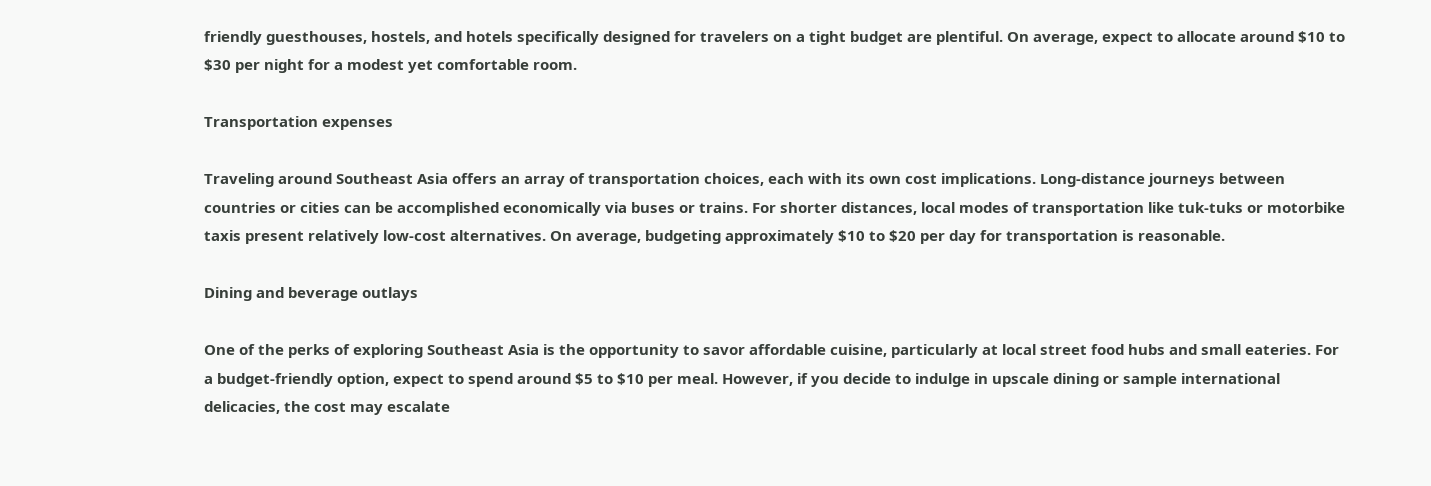friendly guesthouses, hostels, and hotels specifically designed for travelers on a tight budget are plentiful. On average, expect to allocate around $10 to $30 per night for a modest yet comfortable room.

Transportation expenses

Traveling around Southeast Asia offers an array of transportation choices, each with its own cost implications. Long-distance journeys between countries or cities can be accomplished economically via buses or trains. For shorter distances, local modes of transportation like tuk-tuks or motorbike taxis present relatively low-cost alternatives. On average, budgeting approximately $10 to $20 per day for transportation is reasonable.

Dining and beverage outlays

One of the perks of exploring Southeast Asia is the opportunity to savor affordable cuisine, particularly at local street food hubs and small eateries. For a budget-friendly option, expect to spend around $5 to $10 per meal. However, if you decide to indulge in upscale dining or sample international delicacies, the cost may escalate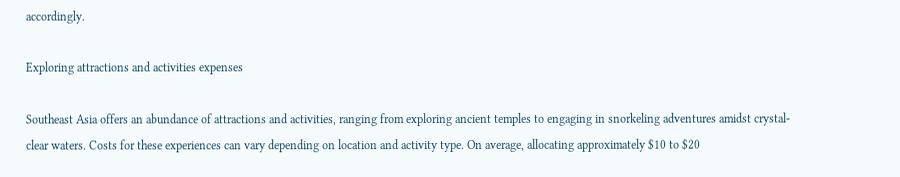accordingly.

Exploring attractions and activities expenses

Southeast Asia offers an abundance of attractions and activities, ranging from exploring ancient temples to engaging in snorkeling adventures amidst crystal-clear waters. Costs for these experiences can vary depending on location and activity type. On average, allocating approximately $10 to $20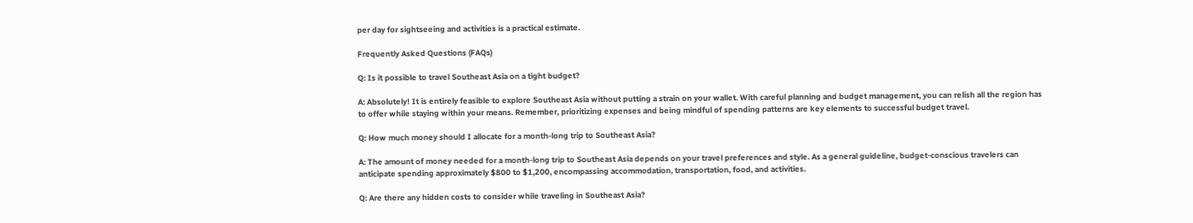per day for sightseeing and activities is a practical estimate.

Frequently Asked Questions (FAQs)

Q: Is it possible to travel Southeast Asia on a tight budget?

A: Absolutely! It is entirely feasible to explore Southeast Asia without putting a strain on your wallet. With careful planning and budget management, you can relish all the region has to offer while staying within your means. Remember, prioritizing expenses and being mindful of spending patterns are key elements to successful budget travel.

Q: How much money should I allocate for a month-long trip to Southeast Asia?

A: The amount of money needed for a month-long trip to Southeast Asia depends on your travel preferences and style. As a general guideline, budget-conscious travelers can anticipate spending approximately $800 to $1,200, encompassing accommodation, transportation, food, and activities.

Q: Are there any hidden costs to consider while traveling in Southeast Asia?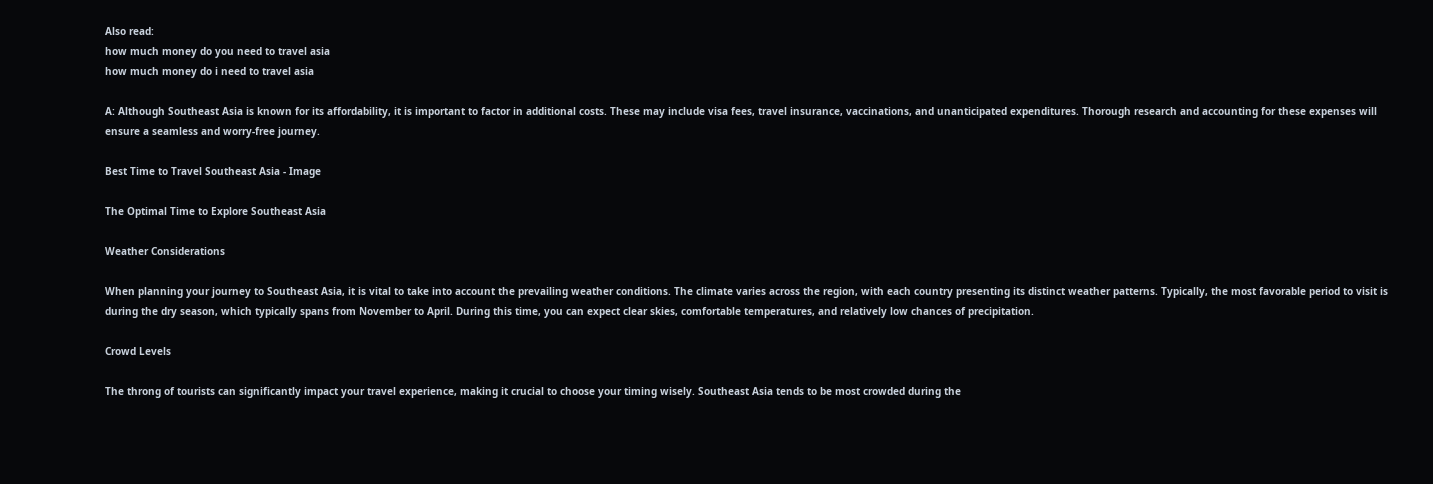Also read:
how much money do you need to travel asia
how much money do i need to travel asia

A: Although Southeast Asia is known for its affordability, it is important to factor in additional costs. These may include visa fees, travel insurance, vaccinations, and unanticipated expenditures. Thorough research and accounting for these expenses will ensure a seamless and worry-free journey.

Best Time to Travel Southeast Asia - Image

The Optimal Time to Explore Southeast Asia

Weather Considerations

When planning your journey to Southeast Asia, it is vital to take into account the prevailing weather conditions. The climate varies across the region, with each country presenting its distinct weather patterns. Typically, the most favorable period to visit is during the dry season, which typically spans from November to April. During this time, you can expect clear skies, comfortable temperatures, and relatively low chances of precipitation.

Crowd Levels

The throng of tourists can significantly impact your travel experience, making it crucial to choose your timing wisely. Southeast Asia tends to be most crowded during the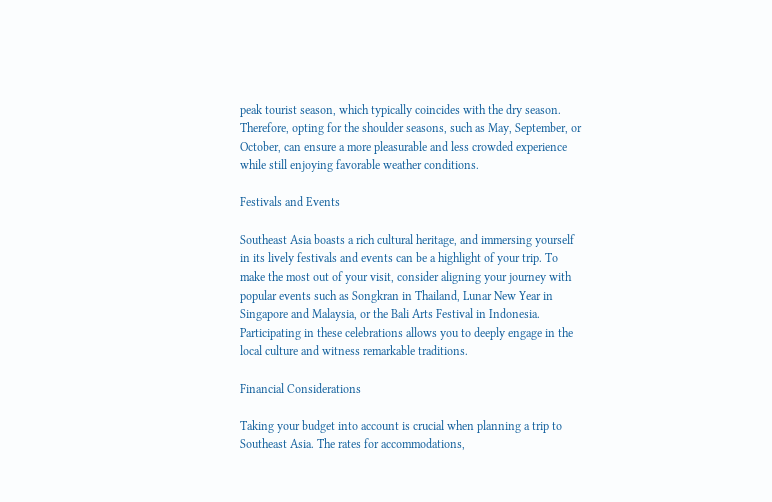peak tourist season, which typically coincides with the dry season. Therefore, opting for the shoulder seasons, such as May, September, or October, can ensure a more pleasurable and less crowded experience while still enjoying favorable weather conditions.

Festivals and Events

Southeast Asia boasts a rich cultural heritage, and immersing yourself in its lively festivals and events can be a highlight of your trip. To make the most out of your visit, consider aligning your journey with popular events such as Songkran in Thailand, Lunar New Year in Singapore and Malaysia, or the Bali Arts Festival in Indonesia. Participating in these celebrations allows you to deeply engage in the local culture and witness remarkable traditions.

Financial Considerations

Taking your budget into account is crucial when planning a trip to Southeast Asia. The rates for accommodations,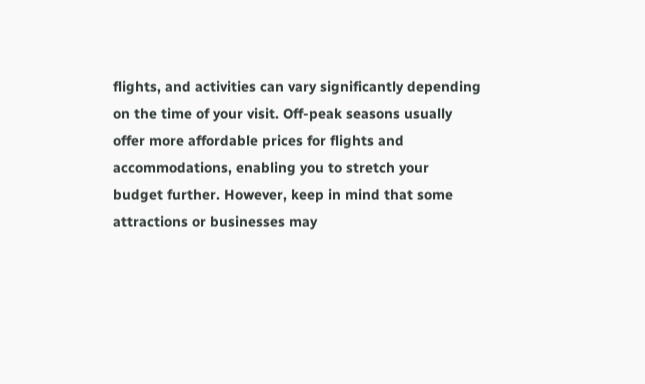flights, and activities can vary significantly depending on the time of your visit. Off-peak seasons usually offer more affordable prices for flights and accommodations, enabling you to stretch your budget further. However, keep in mind that some attractions or businesses may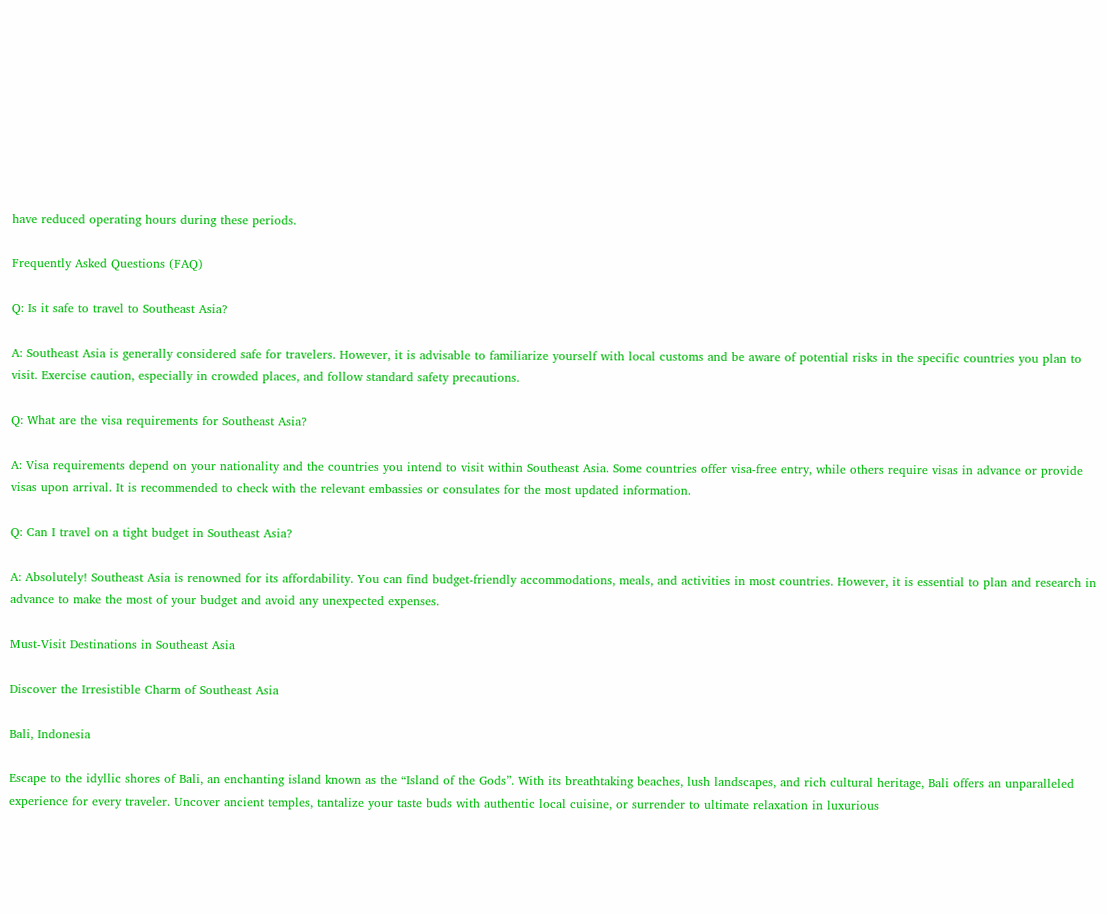have reduced operating hours during these periods.

Frequently Asked Questions (FAQ)

Q: Is it safe to travel to Southeast Asia?

A: Southeast Asia is generally considered safe for travelers. However, it is advisable to familiarize yourself with local customs and be aware of potential risks in the specific countries you plan to visit. Exercise caution, especially in crowded places, and follow standard safety precautions.

Q: What are the visa requirements for Southeast Asia?

A: Visa requirements depend on your nationality and the countries you intend to visit within Southeast Asia. Some countries offer visa-free entry, while others require visas in advance or provide visas upon arrival. It is recommended to check with the relevant embassies or consulates for the most updated information.

Q: Can I travel on a tight budget in Southeast Asia?

A: Absolutely! Southeast Asia is renowned for its affordability. You can find budget-friendly accommodations, meals, and activities in most countries. However, it is essential to plan and research in advance to make the most of your budget and avoid any unexpected expenses.

Must-Visit Destinations in Southeast Asia

Discover the Irresistible Charm of Southeast Asia

Bali, Indonesia

Escape to the idyllic shores of Bali, an enchanting island known as the “Island of the Gods”. With its breathtaking beaches, lush landscapes, and rich cultural heritage, Bali offers an unparalleled experience for every traveler. Uncover ancient temples, tantalize your taste buds with authentic local cuisine, or surrender to ultimate relaxation in luxurious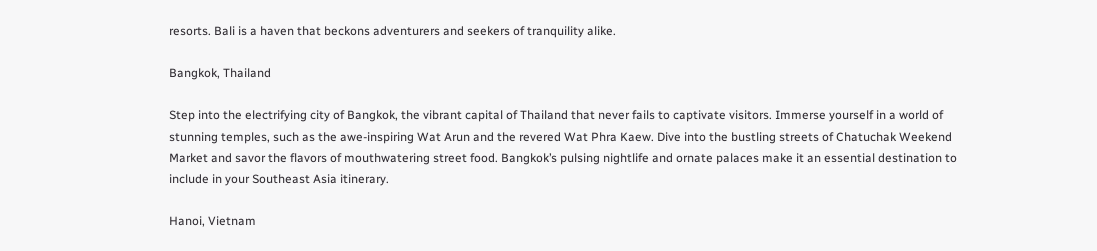resorts. Bali is a haven that beckons adventurers and seekers of tranquility alike.

Bangkok, Thailand

Step into the electrifying city of Bangkok, the vibrant capital of Thailand that never fails to captivate visitors. Immerse yourself in a world of stunning temples, such as the awe-inspiring Wat Arun and the revered Wat Phra Kaew. Dive into the bustling streets of Chatuchak Weekend Market and savor the flavors of mouthwatering street food. Bangkok’s pulsing nightlife and ornate palaces make it an essential destination to include in your Southeast Asia itinerary.

Hanoi, Vietnam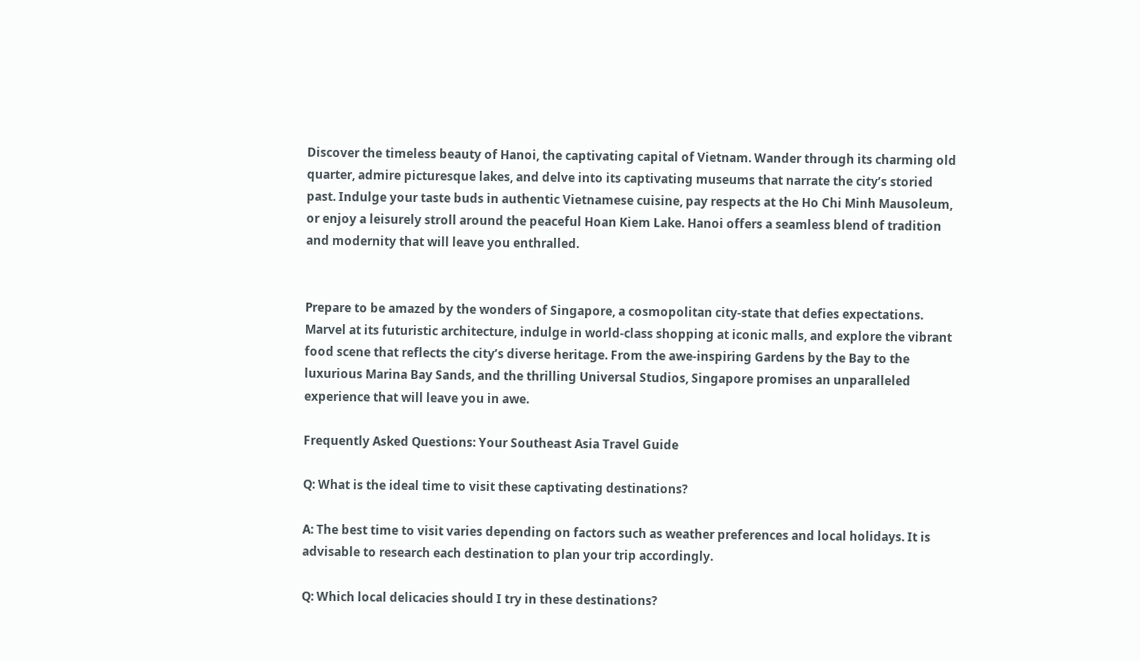Discover the timeless beauty of Hanoi, the captivating capital of Vietnam. Wander through its charming old quarter, admire picturesque lakes, and delve into its captivating museums that narrate the city’s storied past. Indulge your taste buds in authentic Vietnamese cuisine, pay respects at the Ho Chi Minh Mausoleum, or enjoy a leisurely stroll around the peaceful Hoan Kiem Lake. Hanoi offers a seamless blend of tradition and modernity that will leave you enthralled.


Prepare to be amazed by the wonders of Singapore, a cosmopolitan city-state that defies expectations. Marvel at its futuristic architecture, indulge in world-class shopping at iconic malls, and explore the vibrant food scene that reflects the city’s diverse heritage. From the awe-inspiring Gardens by the Bay to the luxurious Marina Bay Sands, and the thrilling Universal Studios, Singapore promises an unparalleled experience that will leave you in awe.

Frequently Asked Questions: Your Southeast Asia Travel Guide

Q: What is the ideal time to visit these captivating destinations?

A: The best time to visit varies depending on factors such as weather preferences and local holidays. It is advisable to research each destination to plan your trip accordingly.

Q: Which local delicacies should I try in these destinations?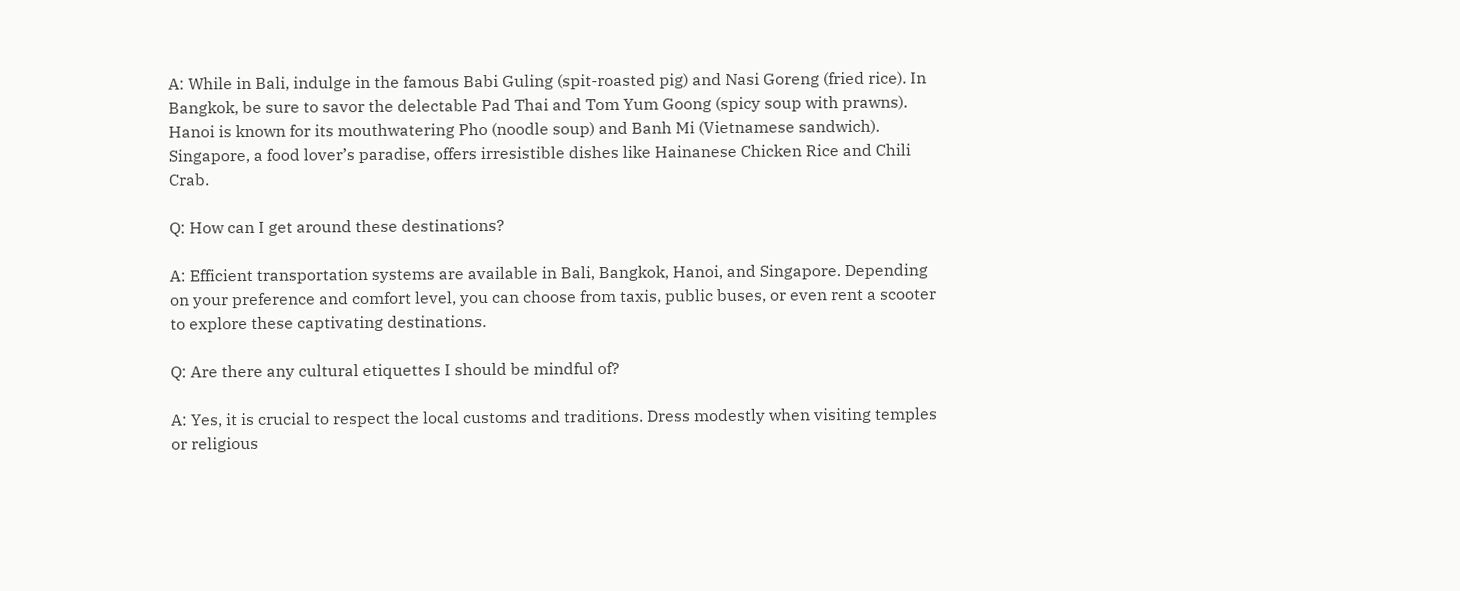A: While in Bali, indulge in the famous Babi Guling (spit-roasted pig) and Nasi Goreng (fried rice). In Bangkok, be sure to savor the delectable Pad Thai and Tom Yum Goong (spicy soup with prawns). Hanoi is known for its mouthwatering Pho (noodle soup) and Banh Mi (Vietnamese sandwich). Singapore, a food lover’s paradise, offers irresistible dishes like Hainanese Chicken Rice and Chili Crab.

Q: How can I get around these destinations?

A: Efficient transportation systems are available in Bali, Bangkok, Hanoi, and Singapore. Depending on your preference and comfort level, you can choose from taxis, public buses, or even rent a scooter to explore these captivating destinations.

Q: Are there any cultural etiquettes I should be mindful of?

A: Yes, it is crucial to respect the local customs and traditions. Dress modestly when visiting temples or religious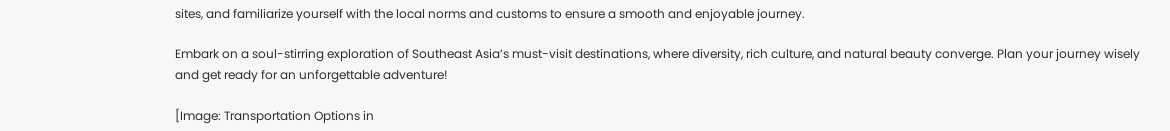sites, and familiarize yourself with the local norms and customs to ensure a smooth and enjoyable journey.

Embark on a soul-stirring exploration of Southeast Asia’s must-visit destinations, where diversity, rich culture, and natural beauty converge. Plan your journey wisely and get ready for an unforgettable adventure!

[Image: Transportation Options in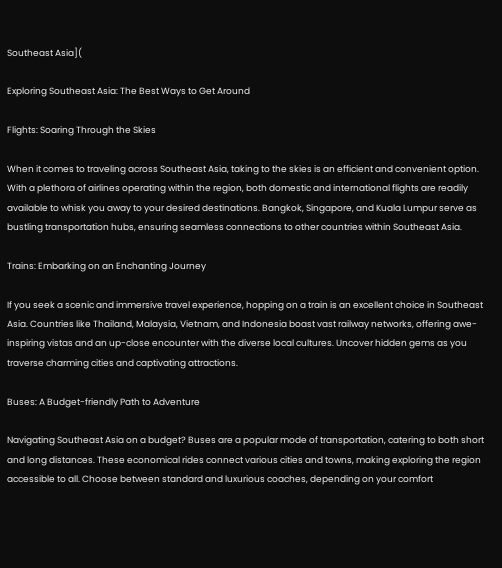Southeast Asia](

Exploring Southeast Asia: The Best Ways to Get Around

Flights: Soaring Through the Skies

When it comes to traveling across Southeast Asia, taking to the skies is an efficient and convenient option. With a plethora of airlines operating within the region, both domestic and international flights are readily available to whisk you away to your desired destinations. Bangkok, Singapore, and Kuala Lumpur serve as bustling transportation hubs, ensuring seamless connections to other countries within Southeast Asia.

Trains: Embarking on an Enchanting Journey

If you seek a scenic and immersive travel experience, hopping on a train is an excellent choice in Southeast Asia. Countries like Thailand, Malaysia, Vietnam, and Indonesia boast vast railway networks, offering awe-inspiring vistas and an up-close encounter with the diverse local cultures. Uncover hidden gems as you traverse charming cities and captivating attractions.

Buses: A Budget-friendly Path to Adventure

Navigating Southeast Asia on a budget? Buses are a popular mode of transportation, catering to both short and long distances. These economical rides connect various cities and towns, making exploring the region accessible to all. Choose between standard and luxurious coaches, depending on your comfort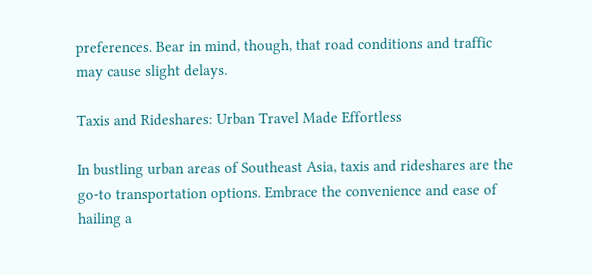preferences. Bear in mind, though, that road conditions and traffic may cause slight delays.

Taxis and Rideshares: Urban Travel Made Effortless

In bustling urban areas of Southeast Asia, taxis and rideshares are the go-to transportation options. Embrace the convenience and ease of hailing a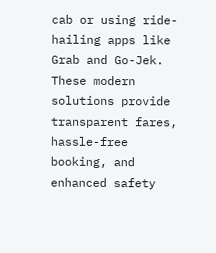cab or using ride-hailing apps like Grab and Go-Jek. These modern solutions provide transparent fares, hassle-free booking, and enhanced safety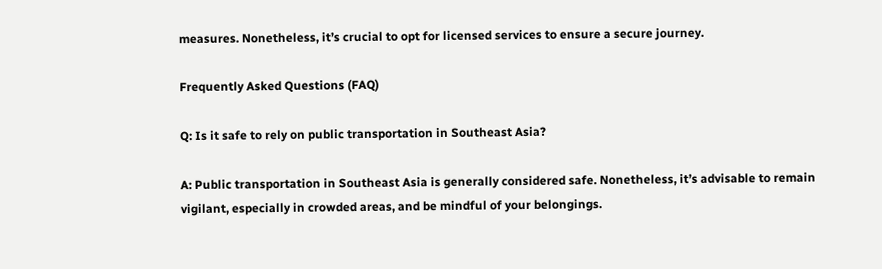measures. Nonetheless, it’s crucial to opt for licensed services to ensure a secure journey.

Frequently Asked Questions (FAQ)

Q: Is it safe to rely on public transportation in Southeast Asia?

A: Public transportation in Southeast Asia is generally considered safe. Nonetheless, it’s advisable to remain vigilant, especially in crowded areas, and be mindful of your belongings.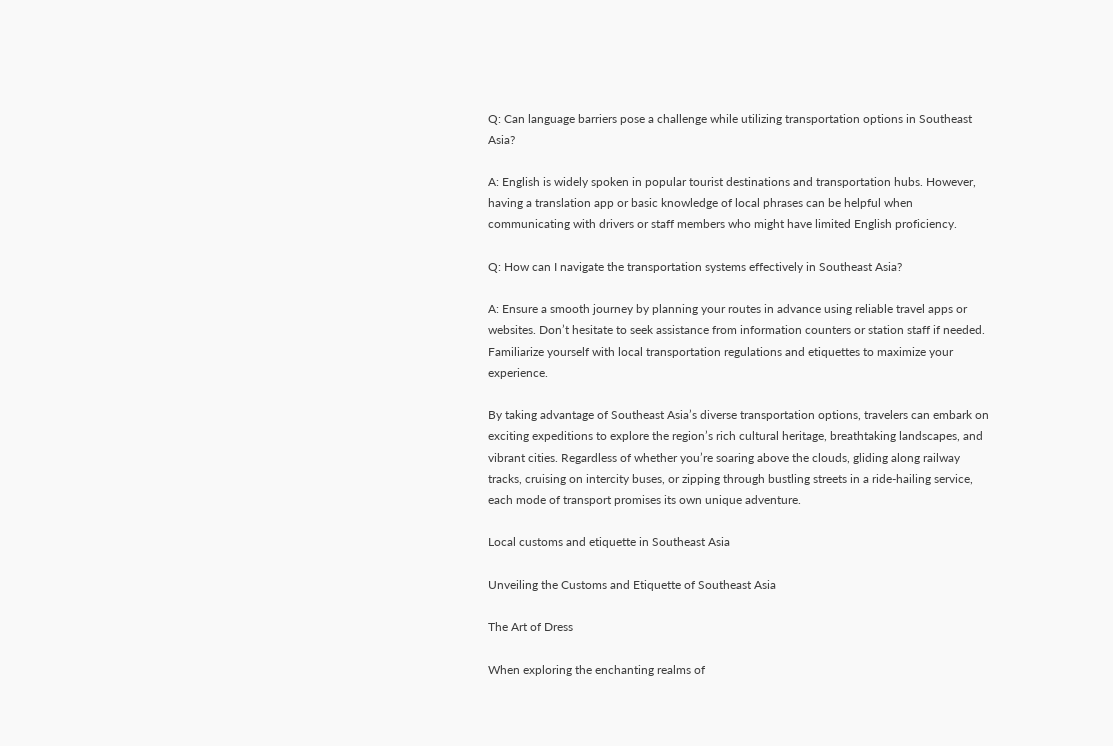Q: Can language barriers pose a challenge while utilizing transportation options in Southeast Asia?

A: English is widely spoken in popular tourist destinations and transportation hubs. However, having a translation app or basic knowledge of local phrases can be helpful when communicating with drivers or staff members who might have limited English proficiency.

Q: How can I navigate the transportation systems effectively in Southeast Asia?

A: Ensure a smooth journey by planning your routes in advance using reliable travel apps or websites. Don’t hesitate to seek assistance from information counters or station staff if needed. Familiarize yourself with local transportation regulations and etiquettes to maximize your experience.

By taking advantage of Southeast Asia’s diverse transportation options, travelers can embark on exciting expeditions to explore the region’s rich cultural heritage, breathtaking landscapes, and vibrant cities. Regardless of whether you’re soaring above the clouds, gliding along railway tracks, cruising on intercity buses, or zipping through bustling streets in a ride-hailing service, each mode of transport promises its own unique adventure.

Local customs and etiquette in Southeast Asia

Unveiling the Customs and Etiquette of Southeast Asia

The Art of Dress

When exploring the enchanting realms of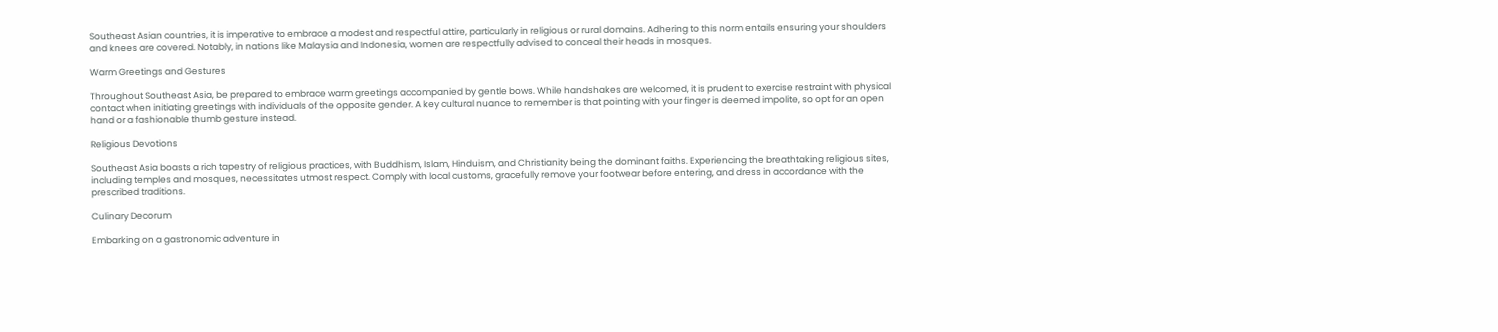Southeast Asian countries, it is imperative to embrace a modest and respectful attire, particularly in religious or rural domains. Adhering to this norm entails ensuring your shoulders and knees are covered. Notably, in nations like Malaysia and Indonesia, women are respectfully advised to conceal their heads in mosques.

Warm Greetings and Gestures

Throughout Southeast Asia, be prepared to embrace warm greetings accompanied by gentle bows. While handshakes are welcomed, it is prudent to exercise restraint with physical contact when initiating greetings with individuals of the opposite gender. A key cultural nuance to remember is that pointing with your finger is deemed impolite, so opt for an open hand or a fashionable thumb gesture instead.

Religious Devotions

Southeast Asia boasts a rich tapestry of religious practices, with Buddhism, Islam, Hinduism, and Christianity being the dominant faiths. Experiencing the breathtaking religious sites, including temples and mosques, necessitates utmost respect. Comply with local customs, gracefully remove your footwear before entering, and dress in accordance with the prescribed traditions.

Culinary Decorum

Embarking on a gastronomic adventure in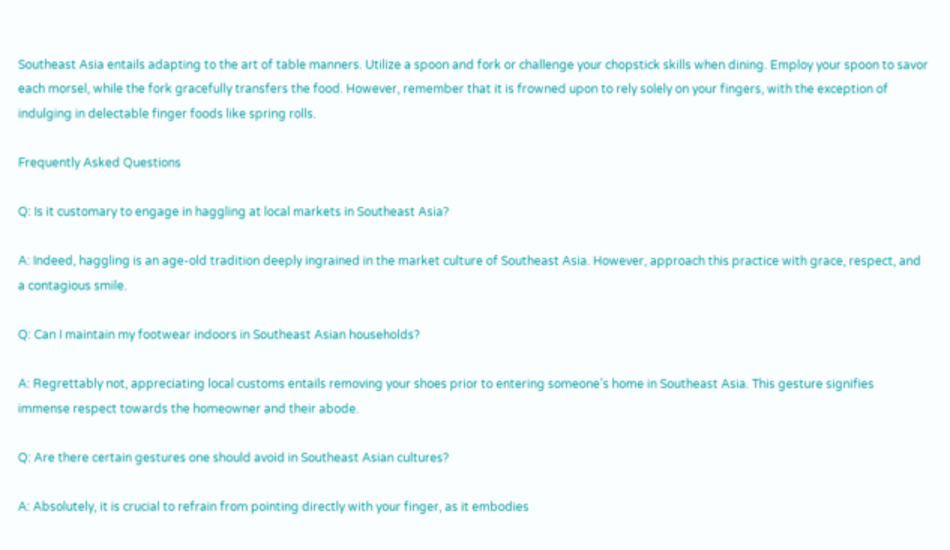Southeast Asia entails adapting to the art of table manners. Utilize a spoon and fork or challenge your chopstick skills when dining. Employ your spoon to savor each morsel, while the fork gracefully transfers the food. However, remember that it is frowned upon to rely solely on your fingers, with the exception of indulging in delectable finger foods like spring rolls.

Frequently Asked Questions

Q: Is it customary to engage in haggling at local markets in Southeast Asia?

A: Indeed, haggling is an age-old tradition deeply ingrained in the market culture of Southeast Asia. However, approach this practice with grace, respect, and a contagious smile.

Q: Can I maintain my footwear indoors in Southeast Asian households?

A: Regrettably not, appreciating local customs entails removing your shoes prior to entering someone’s home in Southeast Asia. This gesture signifies immense respect towards the homeowner and their abode.

Q: Are there certain gestures one should avoid in Southeast Asian cultures?

A: Absolutely, it is crucial to refrain from pointing directly with your finger, as it embodies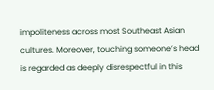impoliteness across most Southeast Asian cultures. Moreover, touching someone’s head is regarded as deeply disrespectful in this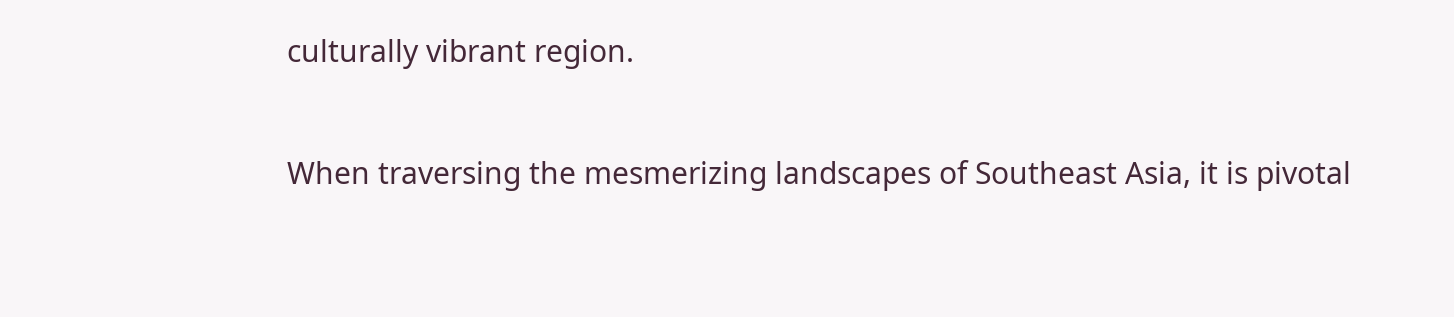culturally vibrant region.

When traversing the mesmerizing landscapes of Southeast Asia, it is pivotal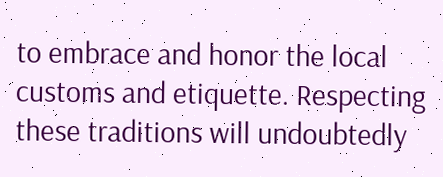to embrace and honor the local customs and etiquette. Respecting these traditions will undoubtedly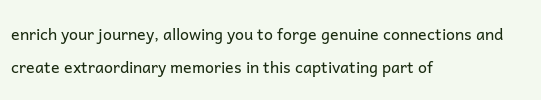enrich your journey, allowing you to forge genuine connections and create extraordinary memories in this captivating part of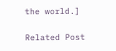the world.]

Related Post